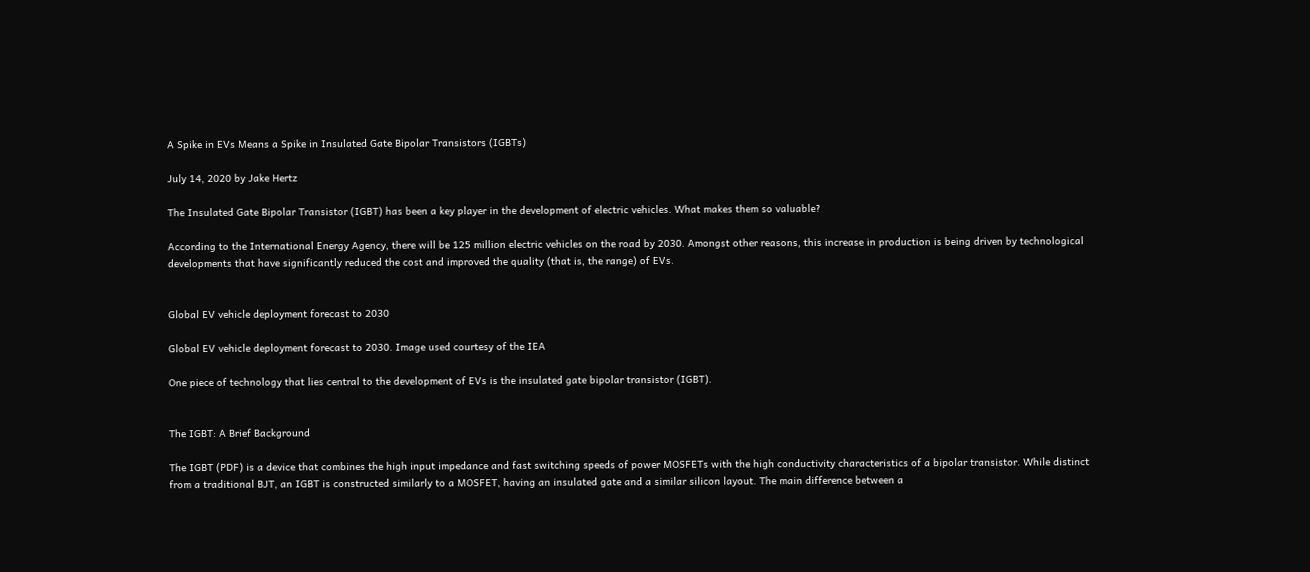A Spike in EVs Means a Spike in Insulated Gate Bipolar Transistors (IGBTs)

July 14, 2020 by Jake Hertz

The Insulated Gate Bipolar Transistor (IGBT) has been a key player in the development of electric vehicles. What makes them so valuable?

According to the International Energy Agency, there will be 125 million electric vehicles on the road by 2030. Amongst other reasons, this increase in production is being driven by technological developments that have significantly reduced the cost and improved the quality (that is, the range) of EVs.


Global EV vehicle deployment forecast to 2030

Global EV vehicle deployment forecast to 2030. Image used courtesy of the IEA

One piece of technology that lies central to the development of EVs is the insulated gate bipolar transistor (IGBT).


The IGBT: A Brief Background

The IGBT (PDF) is a device that combines the high input impedance and fast switching speeds of power MOSFETs with the high conductivity characteristics of a bipolar transistor. While distinct from a traditional BJT, an IGBT is constructed similarly to a MOSFET, having an insulated gate and a similar silicon layout. The main difference between a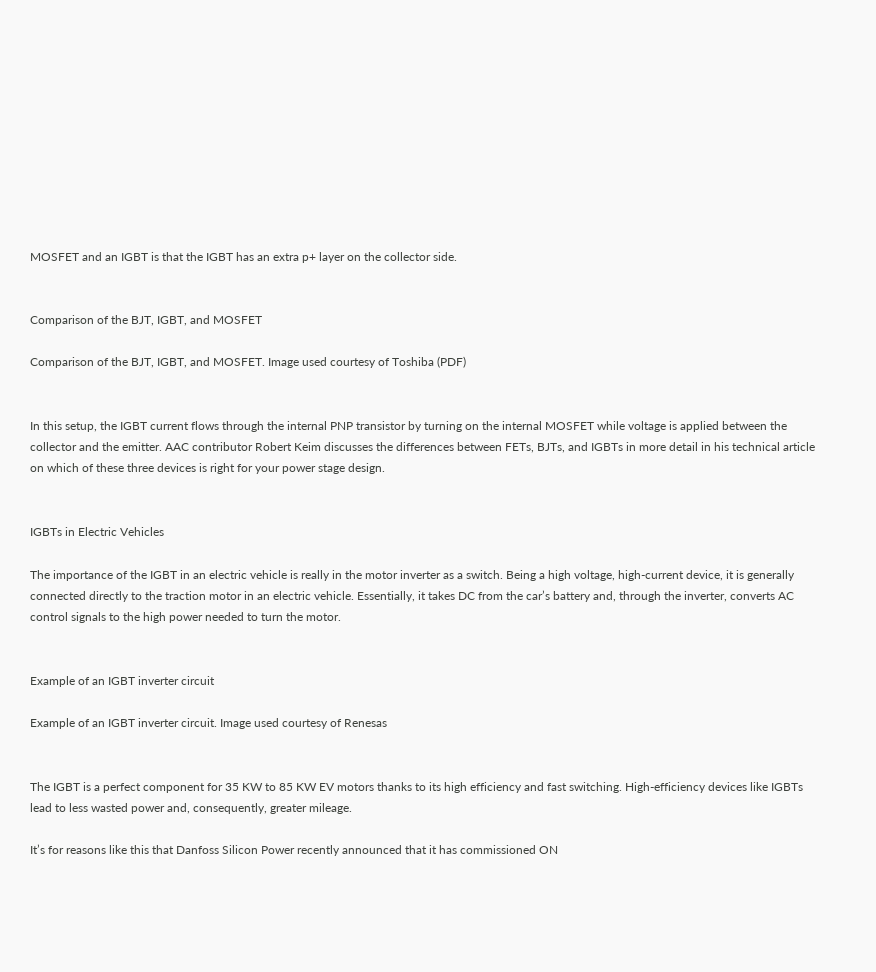MOSFET and an IGBT is that the IGBT has an extra p+ layer on the collector side.


Comparison of the BJT, IGBT, and MOSFET

Comparison of the BJT, IGBT, and MOSFET. Image used courtesy of Toshiba (PDF)


In this setup, the IGBT current flows through the internal PNP transistor by turning on the internal MOSFET while voltage is applied between the collector and the emitter. AAC contributor Robert Keim discusses the differences between FETs, BJTs, and IGBTs in more detail in his technical article on which of these three devices is right for your power stage design.


IGBTs in Electric Vehicles

The importance of the IGBT in an electric vehicle is really in the motor inverter as a switch. Being a high voltage, high-current device, it is generally connected directly to the traction motor in an electric vehicle. Essentially, it takes DC from the car’s battery and, through the inverter, converts AC control signals to the high power needed to turn the motor.


Example of an IGBT inverter circuit

Example of an IGBT inverter circuit. Image used courtesy of Renesas


The IGBT is a perfect component for 35 KW to 85 KW EV motors thanks to its high efficiency and fast switching. High-efficiency devices like IGBTs lead to less wasted power and, consequently, greater mileage.

It’s for reasons like this that Danfoss Silicon Power recently announced that it has commissioned ON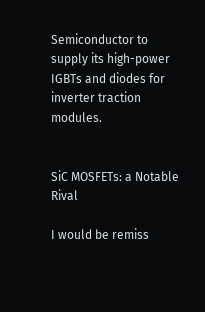Semiconductor to supply its high-power IGBTs and diodes for inverter traction modules.


SiC MOSFETs: a Notable Rival

I would be remiss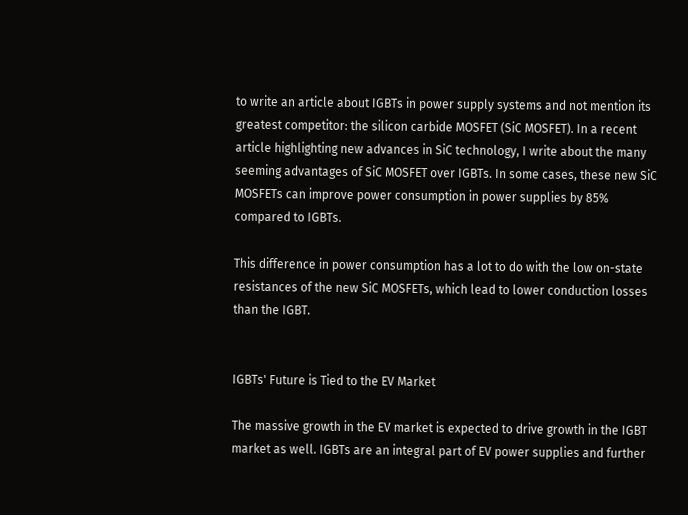to write an article about IGBTs in power supply systems and not mention its greatest competitor: the silicon carbide MOSFET (SiC MOSFET). In a recent article highlighting new advances in SiC technology, I write about the many seeming advantages of SiC MOSFET over IGBTs. In some cases, these new SiC MOSFETs can improve power consumption in power supplies by 85% compared to IGBTs.

This difference in power consumption has a lot to do with the low on-state resistances of the new SiC MOSFETs, which lead to lower conduction losses than the IGBT.


IGBTs' Future is Tied to the EV Market

The massive growth in the EV market is expected to drive growth in the IGBT market as well. IGBTs are an integral part of EV power supplies and further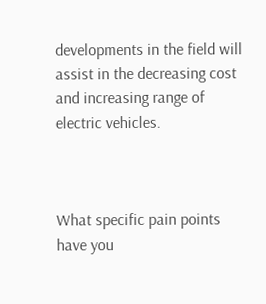developments in the field will assist in the decreasing cost and increasing range of electric vehicles.



What specific pain points have you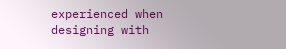experienced when designing with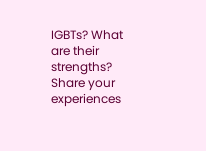IGBTs? What are their strengths? Share your experiences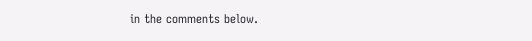in the comments below.